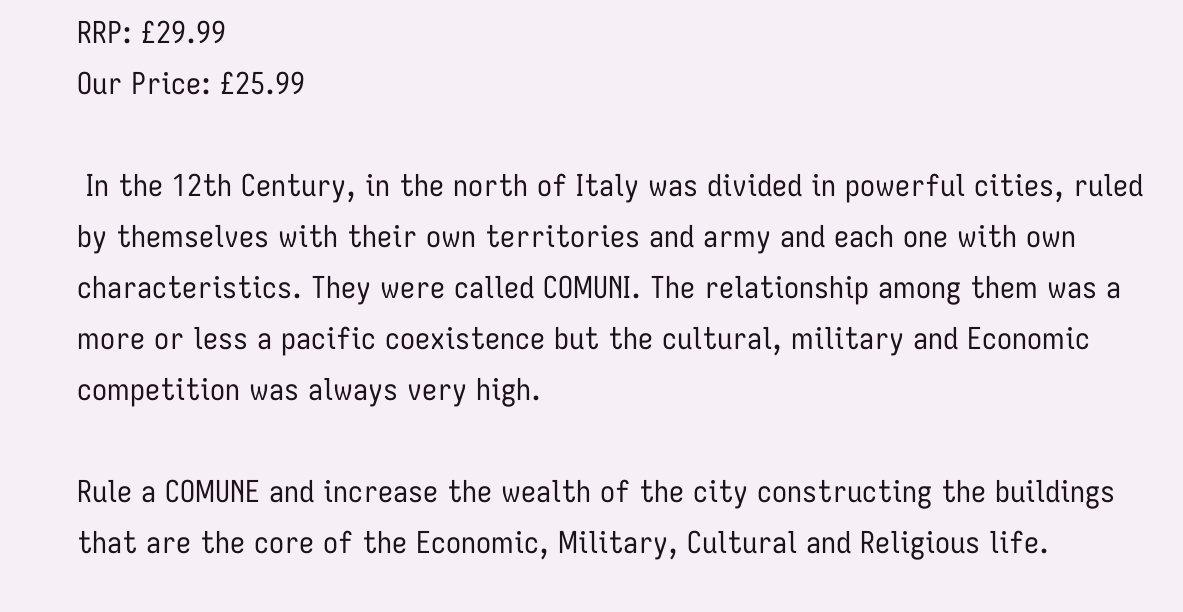RRP: £29.99
Our Price: £25.99

 In the 12th Century, in the north of Italy was divided in powerful cities, ruled by themselves with their own territories and army and each one with own characteristics. They were called COMUNI. The relationship among them was a more or less a pacific coexistence but the cultural, military and Economic competition was always very high.

Rule a COMUNE and increase the wealth of the city constructing the buildings that are the core of the Economic, Military, Cultural and Religious life.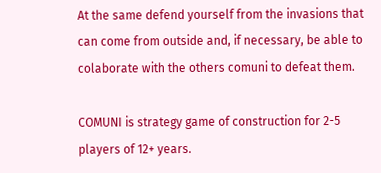At the same defend yourself from the invasions that can come from outside and, if necessary, be able to colaborate with the others comuni to defeat them.

COMUNI is strategy game of construction for 2-5 players of 12+ years.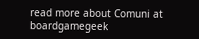read more about Comuni at boardgamegeek